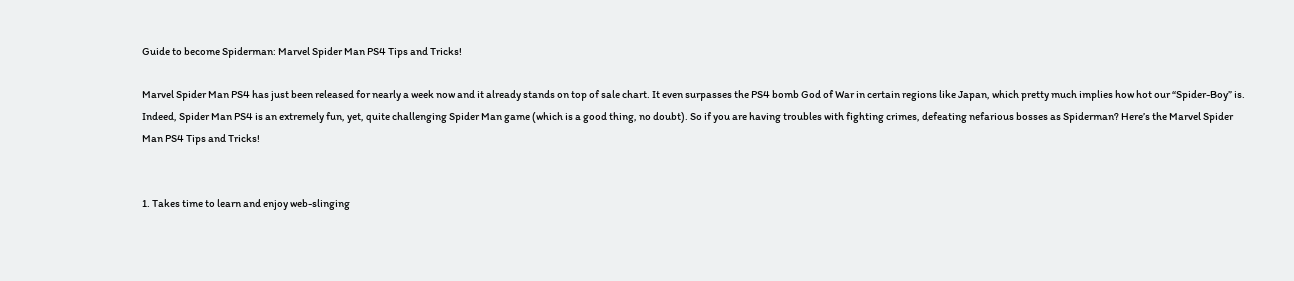Guide to become Spiderman: Marvel Spider Man PS4 Tips and Tricks!

Marvel Spider Man PS4 has just been released for nearly a week now and it already stands on top of sale chart. It even surpasses the PS4 bomb God of War in certain regions like Japan, which pretty much implies how hot our “Spider-Boy” is. Indeed, Spider Man PS4 is an extremely fun, yet, quite challenging Spider Man game (which is a good thing, no doubt). So if you are having troubles with fighting crimes, defeating nefarious bosses as Spiderman? Here’s the Marvel Spider Man PS4 Tips and Tricks!


1. Takes time to learn and enjoy web-slinging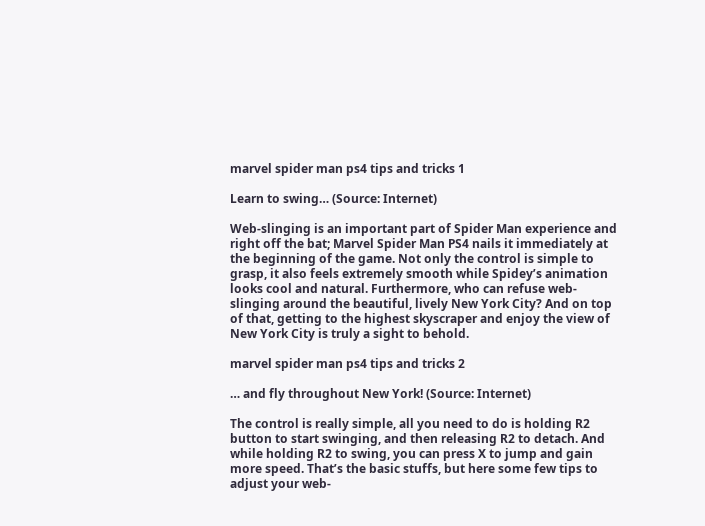marvel spider man ps4 tips and tricks 1

Learn to swing… (Source: Internet)

Web-slinging is an important part of Spider Man experience and right off the bat; Marvel Spider Man PS4 nails it immediately at the beginning of the game. Not only the control is simple to grasp, it also feels extremely smooth while Spidey’s animation looks cool and natural. Furthermore, who can refuse web-slinging around the beautiful, lively New York City? And on top of that, getting to the highest skyscraper and enjoy the view of New York City is truly a sight to behold.

marvel spider man ps4 tips and tricks 2

… and fly throughout New York! (Source: Internet)

The control is really simple, all you need to do is holding R2 button to start swinging, and then releasing R2 to detach. And while holding R2 to swing, you can press X to jump and gain more speed. That’s the basic stuffs, but here some few tips to adjust your web-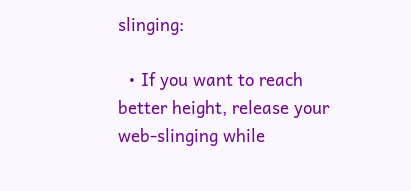slinging:

  • If you want to reach better height, release your web-slinging while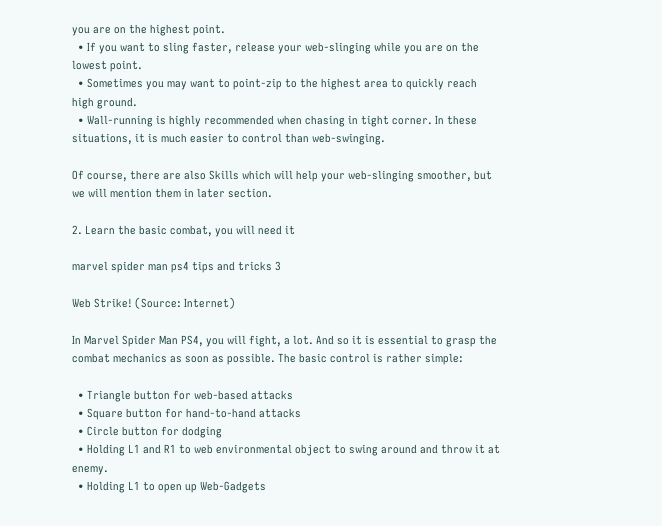you are on the highest point.
  • If you want to sling faster, release your web-slinging while you are on the lowest point.
  • Sometimes you may want to point-zip to the highest area to quickly reach high ground.
  • Wall-running is highly recommended when chasing in tight corner. In these situations, it is much easier to control than web-swinging.

Of course, there are also Skills which will help your web-slinging smoother, but we will mention them in later section.

2. Learn the basic combat, you will need it

marvel spider man ps4 tips and tricks 3

Web Strike! (Source: Internet)

In Marvel Spider Man PS4, you will fight, a lot. And so it is essential to grasp the combat mechanics as soon as possible. The basic control is rather simple:

  • Triangle button for web-based attacks
  • Square button for hand-to-hand attacks
  • Circle button for dodging
  • Holding L1 and R1 to web environmental object to swing around and throw it at enemy.
  • Holding L1 to open up Web-Gadgets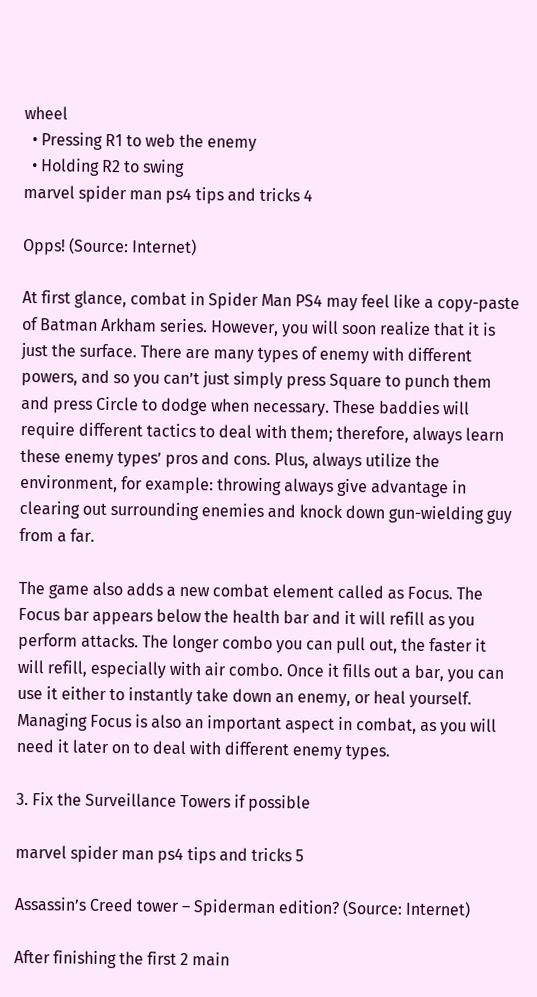wheel
  • Pressing R1 to web the enemy
  • Holding R2 to swing
marvel spider man ps4 tips and tricks 4

Opps! (Source: Internet)

At first glance, combat in Spider Man PS4 may feel like a copy-paste of Batman Arkham series. However, you will soon realize that it is just the surface. There are many types of enemy with different powers, and so you can’t just simply press Square to punch them and press Circle to dodge when necessary. These baddies will require different tactics to deal with them; therefore, always learn these enemy types’ pros and cons. Plus, always utilize the environment, for example: throwing always give advantage in clearing out surrounding enemies and knock down gun-wielding guy from a far.

The game also adds a new combat element called as Focus. The Focus bar appears below the health bar and it will refill as you perform attacks. The longer combo you can pull out, the faster it will refill, especially with air combo. Once it fills out a bar, you can use it either to instantly take down an enemy, or heal yourself. Managing Focus is also an important aspect in combat, as you will need it later on to deal with different enemy types.

3. Fix the Surveillance Towers if possible

marvel spider man ps4 tips and tricks 5

Assassin’s Creed tower – Spiderman edition? (Source: Internet)

After finishing the first 2 main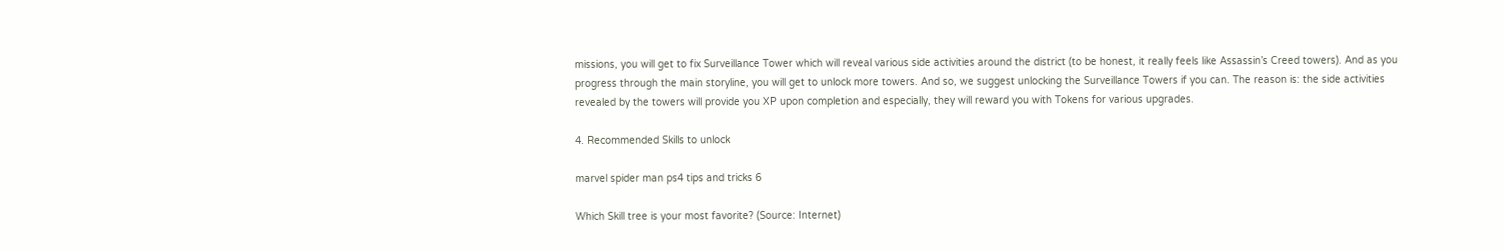missions, you will get to fix Surveillance Tower which will reveal various side activities around the district (to be honest, it really feels like Assassin’s Creed towers). And as you progress through the main storyline, you will get to unlock more towers. And so, we suggest unlocking the Surveillance Towers if you can. The reason is: the side activities revealed by the towers will provide you XP upon completion and especially, they will reward you with Tokens for various upgrades.

4. Recommended Skills to unlock

marvel spider man ps4 tips and tricks 6

Which Skill tree is your most favorite? (Source: Internet)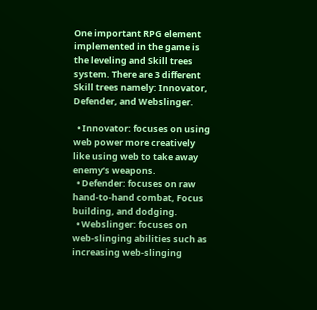One important RPG element implemented in the game is the leveling and Skill trees system. There are 3 different Skill trees namely: Innovator, Defender, and Webslinger.

  • Innovator: focuses on using web power more creatively like using web to take away enemy’s weapons.
  • Defender: focuses on raw hand-to-hand combat, Focus building, and dodging.
  • Webslinger: focuses on web-slinging abilities such as increasing web-slinging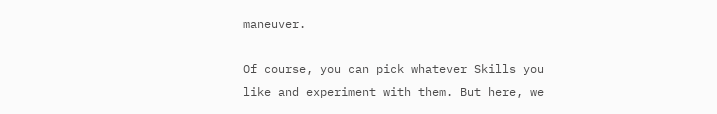maneuver.

Of course, you can pick whatever Skills you like and experiment with them. But here, we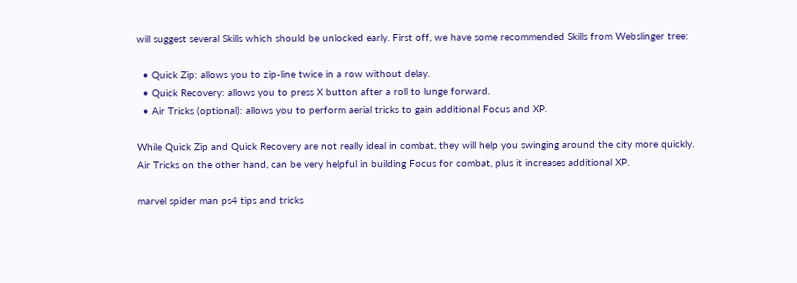will suggest several Skills which should be unlocked early. First off, we have some recommended Skills from Webslinger tree:

  • Quick Zip: allows you to zip-line twice in a row without delay.
  • Quick Recovery: allows you to press X button after a roll to lunge forward.
  • Air Tricks (optional): allows you to perform aerial tricks to gain additional Focus and XP.

While Quick Zip and Quick Recovery are not really ideal in combat, they will help you swinging around the city more quickly. Air Tricks on the other hand, can be very helpful in building Focus for combat, plus it increases additional XP.

marvel spider man ps4 tips and tricks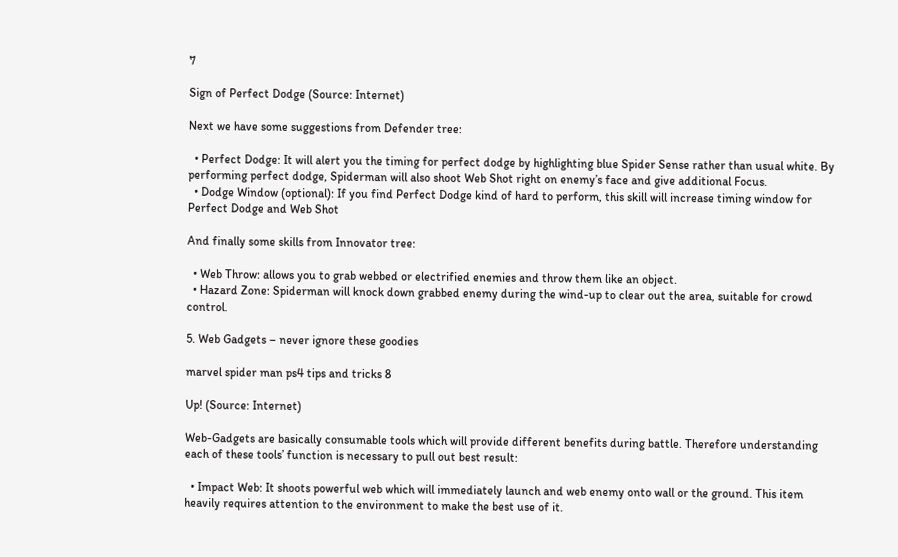7

Sign of Perfect Dodge (Source: Internet)

Next we have some suggestions from Defender tree:

  • Perfect Dodge: It will alert you the timing for perfect dodge by highlighting blue Spider Sense rather than usual white. By performing perfect dodge, Spiderman will also shoot Web Shot right on enemy’s face and give additional Focus.
  • Dodge Window (optional): If you find Perfect Dodge kind of hard to perform, this skill will increase timing window for Perfect Dodge and Web Shot

And finally some skills from Innovator tree:

  • Web Throw: allows you to grab webbed or electrified enemies and throw them like an object.
  • Hazard Zone: Spiderman will knock down grabbed enemy during the wind-up to clear out the area, suitable for crowd control.

5. Web Gadgets – never ignore these goodies

marvel spider man ps4 tips and tricks 8

Up! (Source: Internet)

Web-Gadgets are basically consumable tools which will provide different benefits during battle. Therefore understanding each of these tools’ function is necessary to pull out best result:

  • Impact Web: It shoots powerful web which will immediately launch and web enemy onto wall or the ground. This item heavily requires attention to the environment to make the best use of it.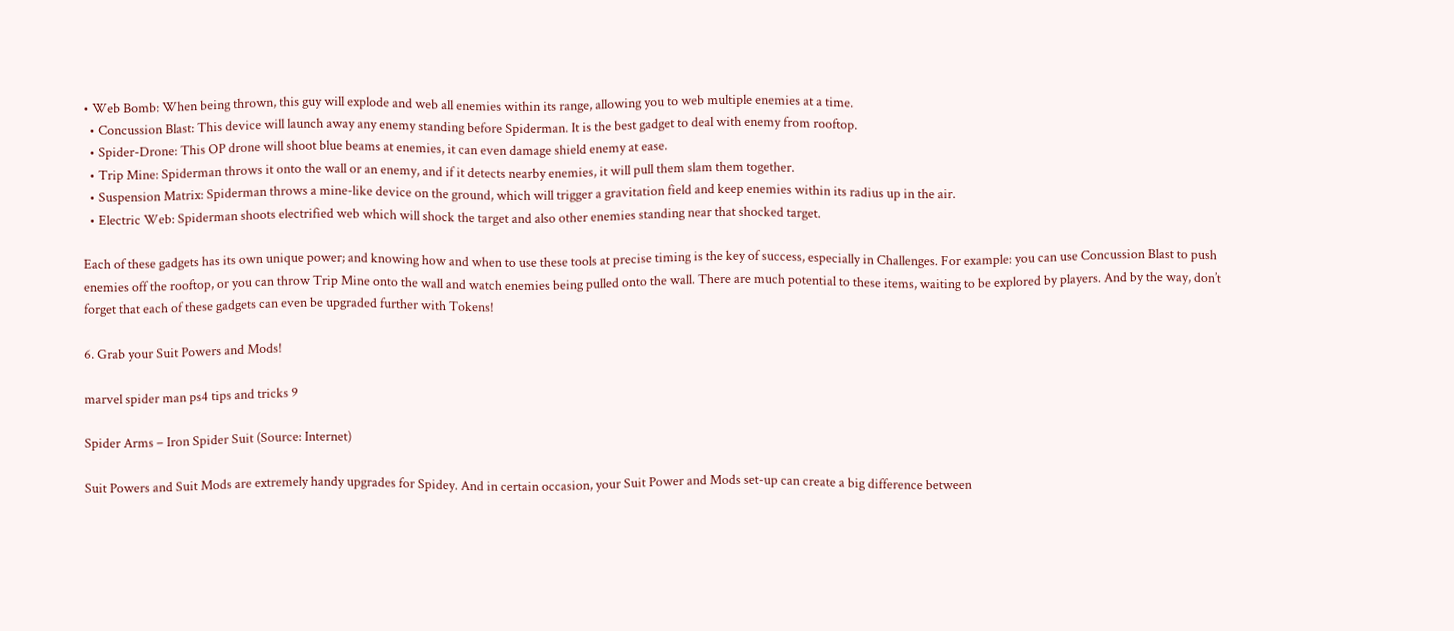• Web Bomb: When being thrown, this guy will explode and web all enemies within its range, allowing you to web multiple enemies at a time.
  • Concussion Blast: This device will launch away any enemy standing before Spiderman. It is the best gadget to deal with enemy from rooftop.
  • Spider-Drone: This OP drone will shoot blue beams at enemies, it can even damage shield enemy at ease.
  • Trip Mine: Spiderman throws it onto the wall or an enemy, and if it detects nearby enemies, it will pull them slam them together.
  • Suspension Matrix: Spiderman throws a mine-like device on the ground, which will trigger a gravitation field and keep enemies within its radius up in the air.
  • Electric Web: Spiderman shoots electrified web which will shock the target and also other enemies standing near that shocked target.

Each of these gadgets has its own unique power; and knowing how and when to use these tools at precise timing is the key of success, especially in Challenges. For example: you can use Concussion Blast to push enemies off the rooftop, or you can throw Trip Mine onto the wall and watch enemies being pulled onto the wall. There are much potential to these items, waiting to be explored by players. And by the way, don’t forget that each of these gadgets can even be upgraded further with Tokens!

6. Grab your Suit Powers and Mods!

marvel spider man ps4 tips and tricks 9

Spider Arms – Iron Spider Suit (Source: Internet)

Suit Powers and Suit Mods are extremely handy upgrades for Spidey. And in certain occasion, your Suit Power and Mods set-up can create a big difference between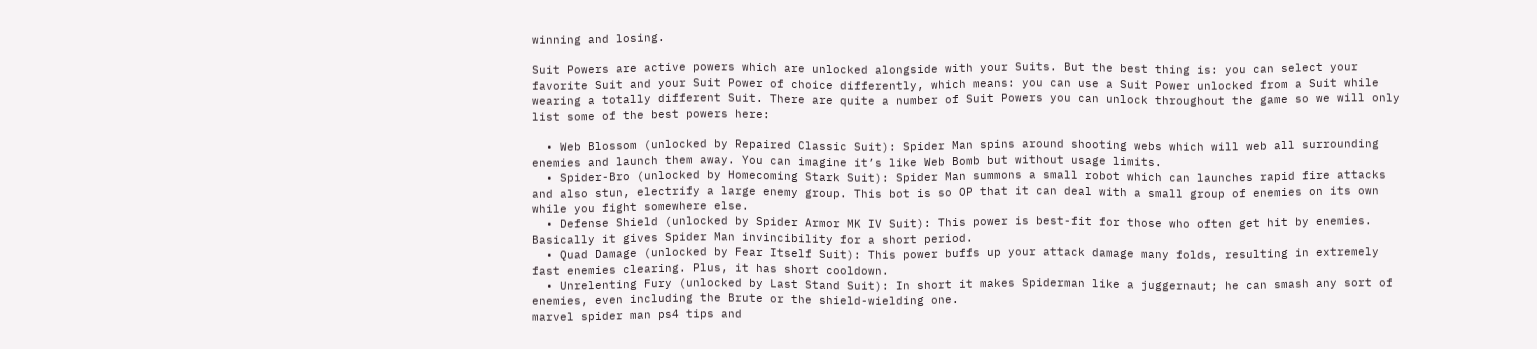winning and losing.

Suit Powers are active powers which are unlocked alongside with your Suits. But the best thing is: you can select your favorite Suit and your Suit Power of choice differently, which means: you can use a Suit Power unlocked from a Suit while wearing a totally different Suit. There are quite a number of Suit Powers you can unlock throughout the game so we will only list some of the best powers here:

  • Web Blossom (unlocked by Repaired Classic Suit): Spider Man spins around shooting webs which will web all surrounding enemies and launch them away. You can imagine it’s like Web Bomb but without usage limits.
  • Spider-Bro (unlocked by Homecoming Stark Suit): Spider Man summons a small robot which can launches rapid fire attacks and also stun, electrify a large enemy group. This bot is so OP that it can deal with a small group of enemies on its own while you fight somewhere else.
  • Defense Shield (unlocked by Spider Armor MK IV Suit): This power is best-fit for those who often get hit by enemies. Basically it gives Spider Man invincibility for a short period.
  • Quad Damage (unlocked by Fear Itself Suit): This power buffs up your attack damage many folds, resulting in extremely fast enemies clearing. Plus, it has short cooldown.
  • Unrelenting Fury (unlocked by Last Stand Suit): In short it makes Spiderman like a juggernaut; he can smash any sort of enemies, even including the Brute or the shield-wielding one.
marvel spider man ps4 tips and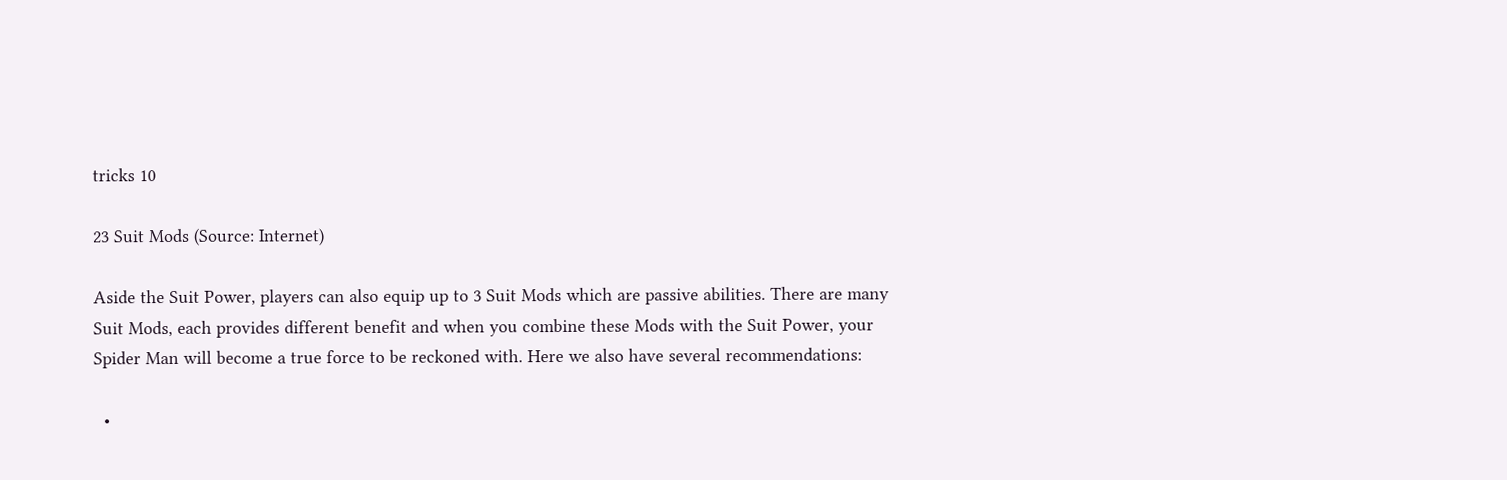tricks 10

23 Suit Mods (Source: Internet)

Aside the Suit Power, players can also equip up to 3 Suit Mods which are passive abilities. There are many Suit Mods, each provides different benefit and when you combine these Mods with the Suit Power, your Spider Man will become a true force to be reckoned with. Here we also have several recommendations:

  •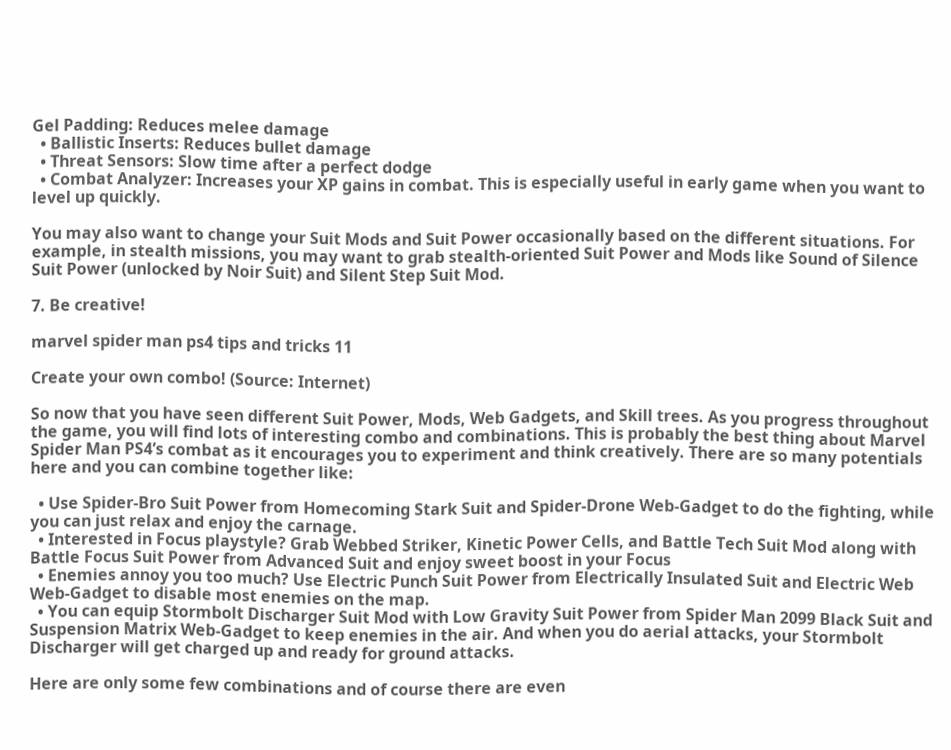Gel Padding: Reduces melee damage
  • Ballistic Inserts: Reduces bullet damage
  • Threat Sensors: Slow time after a perfect dodge
  • Combat Analyzer: Increases your XP gains in combat. This is especially useful in early game when you want to level up quickly.

You may also want to change your Suit Mods and Suit Power occasionally based on the different situations. For example, in stealth missions, you may want to grab stealth-oriented Suit Power and Mods like Sound of Silence Suit Power (unlocked by Noir Suit) and Silent Step Suit Mod.

7. Be creative!

marvel spider man ps4 tips and tricks 11

Create your own combo! (Source: Internet)

So now that you have seen different Suit Power, Mods, Web Gadgets, and Skill trees. As you progress throughout the game, you will find lots of interesting combo and combinations. This is probably the best thing about Marvel Spider Man PS4’s combat as it encourages you to experiment and think creatively. There are so many potentials here and you can combine together like:

  • Use Spider-Bro Suit Power from Homecoming Stark Suit and Spider-Drone Web-Gadget to do the fighting, while you can just relax and enjoy the carnage.
  • Interested in Focus playstyle? Grab Webbed Striker, Kinetic Power Cells, and Battle Tech Suit Mod along with Battle Focus Suit Power from Advanced Suit and enjoy sweet boost in your Focus
  • Enemies annoy you too much? Use Electric Punch Suit Power from Electrically Insulated Suit and Electric Web Web-Gadget to disable most enemies on the map.
  • You can equip Stormbolt Discharger Suit Mod with Low Gravity Suit Power from Spider Man 2099 Black Suit and Suspension Matrix Web-Gadget to keep enemies in the air. And when you do aerial attacks, your Stormbolt Discharger will get charged up and ready for ground attacks.

Here are only some few combinations and of course there are even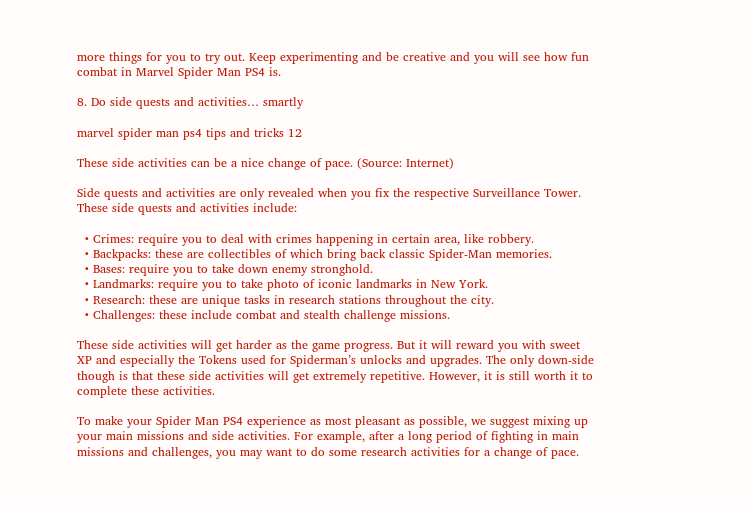more things for you to try out. Keep experimenting and be creative and you will see how fun combat in Marvel Spider Man PS4 is.

8. Do side quests and activities… smartly

marvel spider man ps4 tips and tricks 12

These side activities can be a nice change of pace. (Source: Internet)

Side quests and activities are only revealed when you fix the respective Surveillance Tower. These side quests and activities include:

  • Crimes: require you to deal with crimes happening in certain area, like robbery.
  • Backpacks: these are collectibles of which bring back classic Spider-Man memories.
  • Bases: require you to take down enemy stronghold.
  • Landmarks: require you to take photo of iconic landmarks in New York.
  • Research: these are unique tasks in research stations throughout the city.
  • Challenges: these include combat and stealth challenge missions.

These side activities will get harder as the game progress. But it will reward you with sweet XP and especially the Tokens used for Spiderman’s unlocks and upgrades. The only down-side though is that these side activities will get extremely repetitive. However, it is still worth it to complete these activities.

To make your Spider Man PS4 experience as most pleasant as possible, we suggest mixing up your main missions and side activities. For example, after a long period of fighting in main missions and challenges, you may want to do some research activities for a change of pace.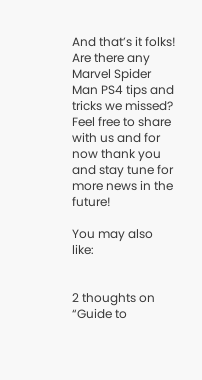And that’s it folks! Are there any Marvel Spider Man PS4 tips and tricks we missed?  Feel free to share with us and for now thank you and stay tune for more news in the future!

You may also like:


2 thoughts on “Guide to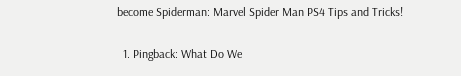become Spiderman: Marvel Spider Man PS4 Tips and Tricks!

  1. Pingback: What Do We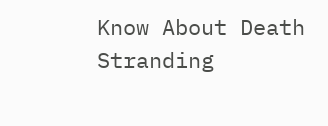Know About Death Stranding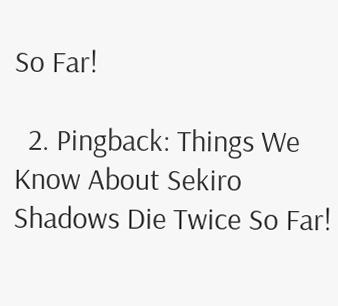So Far!

  2. Pingback: Things We Know About Sekiro Shadows Die Twice So Far!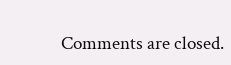Comments are closed.